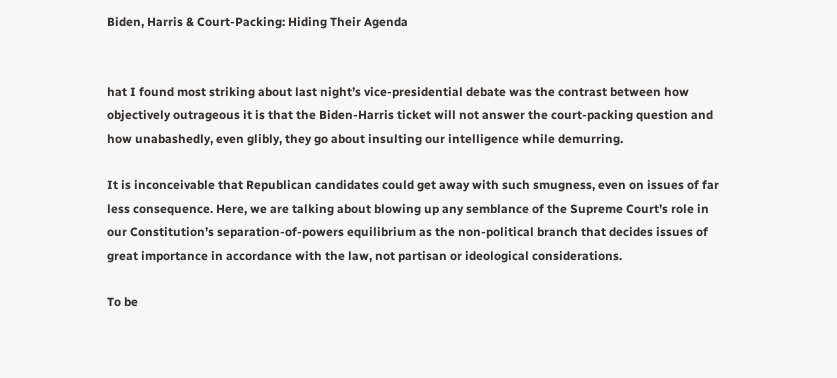Biden, Harris & Court-Packing: Hiding Their Agenda


hat I found most striking about last night’s vice-presidential debate was the contrast between how objectively outrageous it is that the Biden-Harris ticket will not answer the court-packing question and how unabashedly, even glibly, they go about insulting our intelligence while demurring.

It is inconceivable that Republican candidates could get away with such smugness, even on issues of far less consequence. Here, we are talking about blowing up any semblance of the Supreme Court’s role in our Constitution’s separation-of-powers equilibrium as the non-political branch that decides issues of great importance in accordance with the law, not partisan or ideological considerations.

To be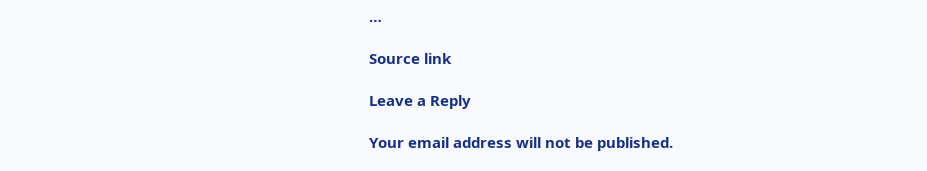…

Source link

Leave a Reply

Your email address will not be published.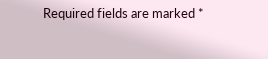Required fields are marked *